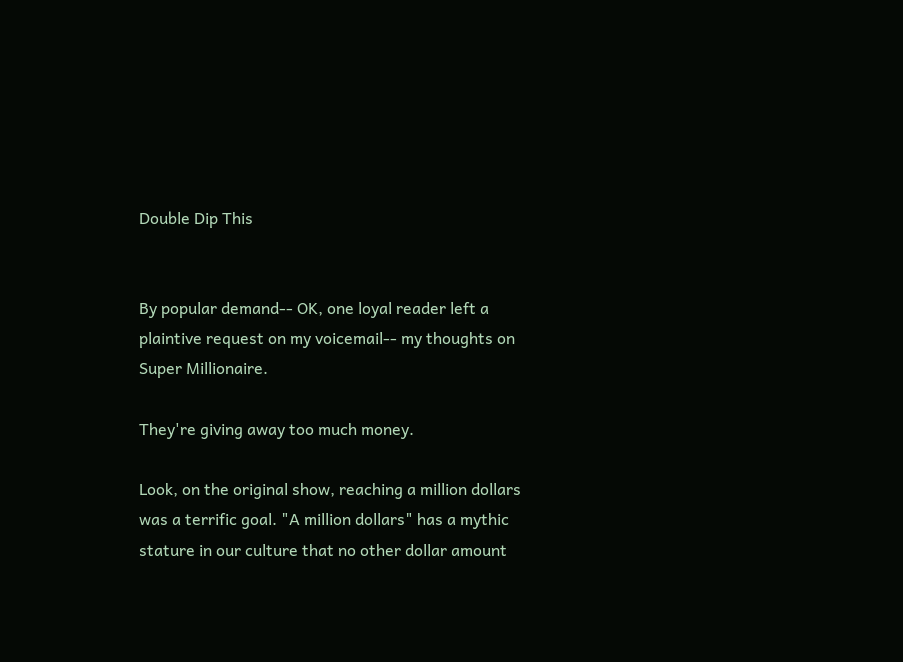Double Dip This


By popular demand-- OK, one loyal reader left a plaintive request on my voicemail-- my thoughts on Super Millionaire.

They're giving away too much money.

Look, on the original show, reaching a million dollars was a terrific goal. "A million dollars" has a mythic stature in our culture that no other dollar amount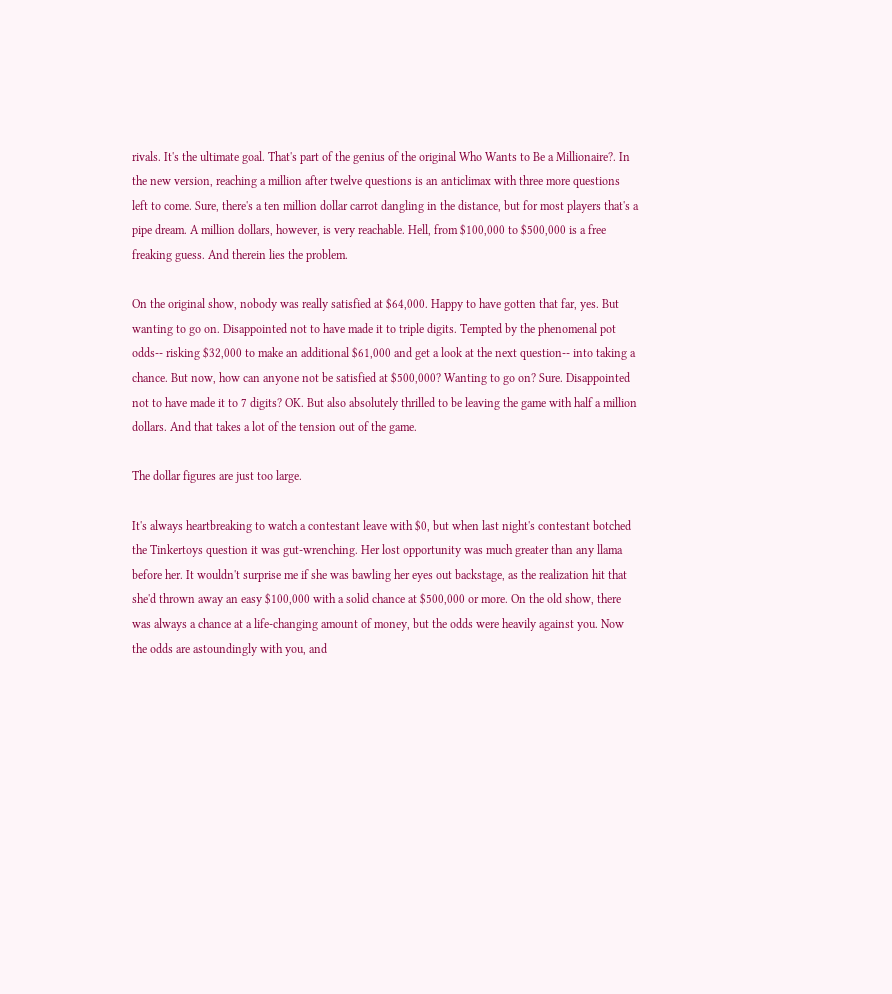rivals. It's the ultimate goal. That's part of the genius of the original Who Wants to Be a Millionaire?. In the new version, reaching a million after twelve questions is an anticlimax with three more questions left to come. Sure, there's a ten million dollar carrot dangling in the distance, but for most players that's a pipe dream. A million dollars, however, is very reachable. Hell, from $100,000 to $500,000 is a free freaking guess. And therein lies the problem.

On the original show, nobody was really satisfied at $64,000. Happy to have gotten that far, yes. But wanting to go on. Disappointed not to have made it to triple digits. Tempted by the phenomenal pot odds-- risking $32,000 to make an additional $61,000 and get a look at the next question-- into taking a chance. But now, how can anyone not be satisfied at $500,000? Wanting to go on? Sure. Disappointed not to have made it to 7 digits? OK. But also absolutely thrilled to be leaving the game with half a million dollars. And that takes a lot of the tension out of the game.

The dollar figures are just too large.

It's always heartbreaking to watch a contestant leave with $0, but when last night's contestant botched the Tinkertoys question it was gut-wrenching. Her lost opportunity was much greater than any llama before her. It wouldn't surprise me if she was bawling her eyes out backstage, as the realization hit that she'd thrown away an easy $100,000 with a solid chance at $500,000 or more. On the old show, there was always a chance at a life-changing amount of money, but the odds were heavily against you. Now the odds are astoundingly with you, and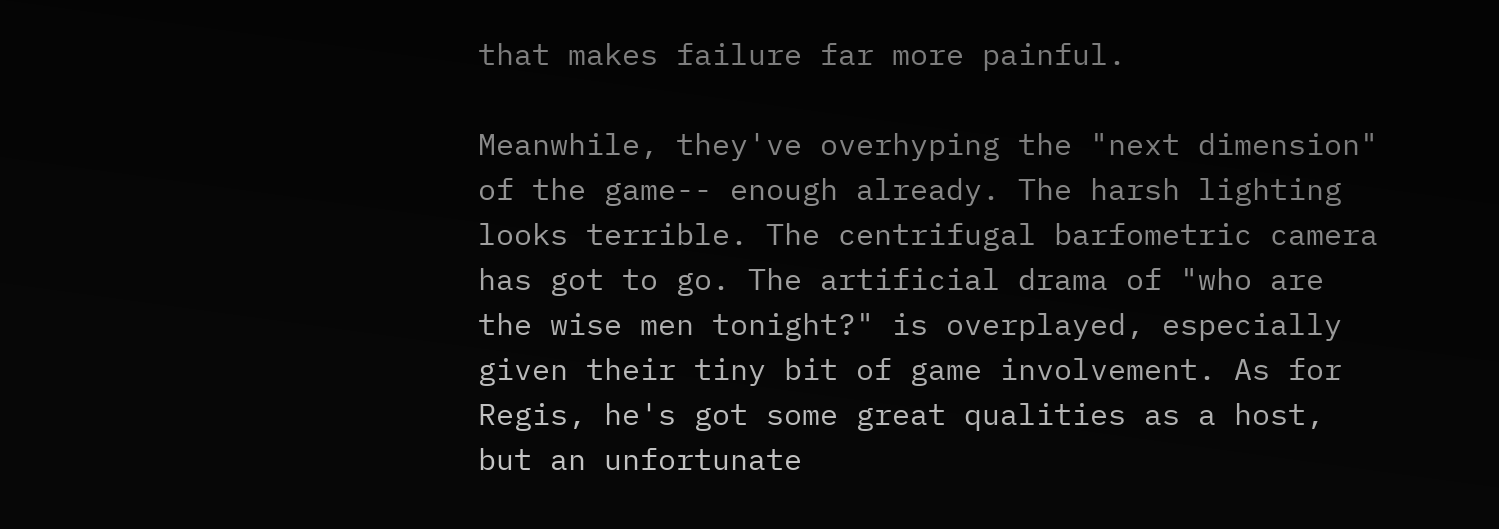that makes failure far more painful.

Meanwhile, they've overhyping the "next dimension" of the game-- enough already. The harsh lighting looks terrible. The centrifugal barfometric camera has got to go. The artificial drama of "who are the wise men tonight?" is overplayed, especially given their tiny bit of game involvement. As for Regis, he's got some great qualities as a host, but an unfortunate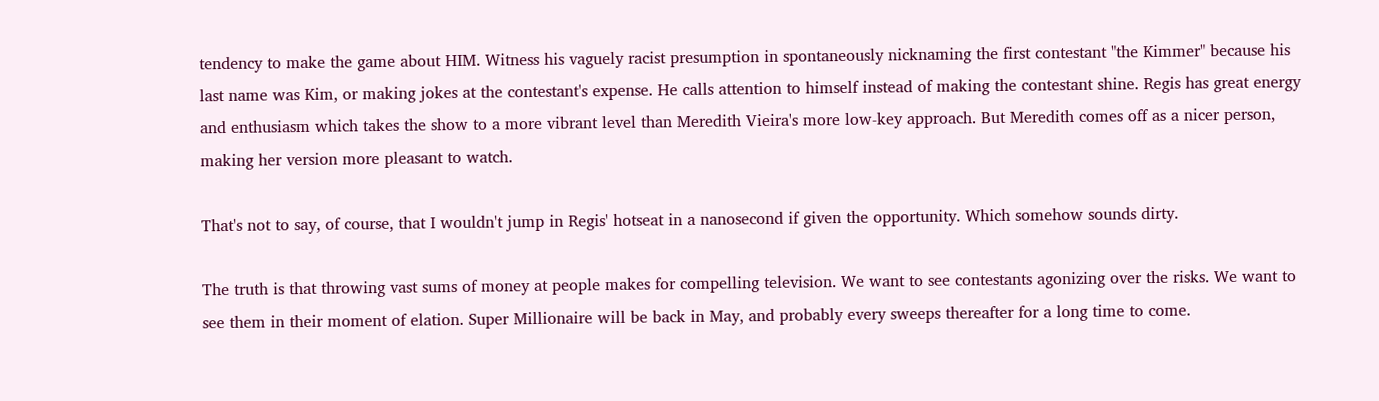tendency to make the game about HIM. Witness his vaguely racist presumption in spontaneously nicknaming the first contestant "the Kimmer" because his last name was Kim, or making jokes at the contestant's expense. He calls attention to himself instead of making the contestant shine. Regis has great energy and enthusiasm which takes the show to a more vibrant level than Meredith Vieira's more low-key approach. But Meredith comes off as a nicer person, making her version more pleasant to watch.

That's not to say, of course, that I wouldn't jump in Regis' hotseat in a nanosecond if given the opportunity. Which somehow sounds dirty.

The truth is that throwing vast sums of money at people makes for compelling television. We want to see contestants agonizing over the risks. We want to see them in their moment of elation. Super Millionaire will be back in May, and probably every sweeps thereafter for a long time to come.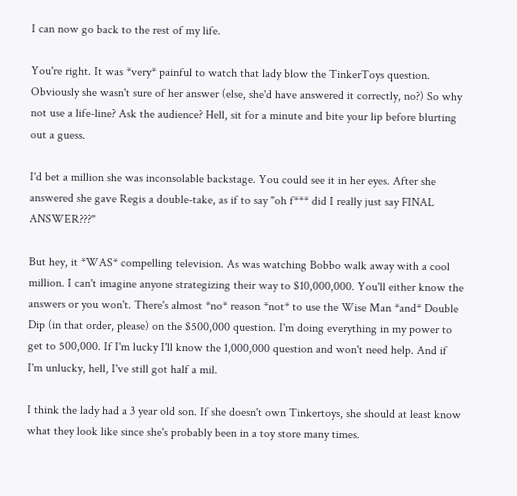I can now go back to the rest of my life.

You're right. It was *very* painful to watch that lady blow the TinkerToys question. Obviously she wasn't sure of her answer (else, she'd have answered it correctly, no?) So why not use a life-line? Ask the audience? Hell, sit for a minute and bite your lip before blurting out a guess.

I'd bet a million she was inconsolable backstage. You could see it in her eyes. After she answered she gave Regis a double-take, as if to say "oh f*** did I really just say FINAL ANSWER???"

But hey, it *WAS* compelling television. As was watching Bobbo walk away with a cool million. I can't imagine anyone strategizing their way to $10,000,000. You'll either know the answers or you won't. There's almost *no* reason *not* to use the Wise Man *and* Double Dip (in that order, please) on the $500,000 question. I'm doing everything in my power to get to 500,000. If I'm lucky I'll know the 1,000,000 question and won't need help. And if I'm unlucky, hell, I've still got half a mil.

I think the lady had a 3 year old son. If she doesn't own Tinkertoys, she should at least know what they look like since she's probably been in a toy store many times.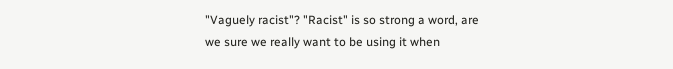"Vaguely racist"? "Racist" is so strong a word, are we sure we really want to be using it when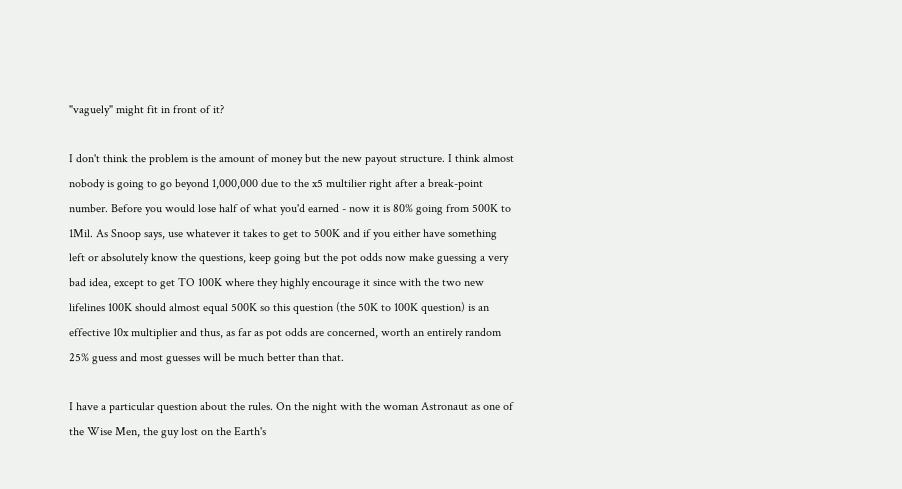"vaguely" might fit in front of it?

I don't think the problem is the amount of money but the new payout structure. I think almost nobody is going to go beyond 1,000,000 due to the x5 multilier right after a break-point number. Before you would lose half of what you'd earned - now it is 80% going from 500K to 1Mil. As Snoop says, use whatever it takes to get to 500K and if you either have something left or absolutely know the questions, keep going but the pot odds now make guessing a very bad idea, except to get TO 100K where they highly encourage it since with the two new lifelines 100K should almost equal 500K so this question (the 50K to 100K question) is an effective 10x multiplier and thus, as far as pot odds are concerned, worth an entirely random 25% guess and most guesses will be much better than that.

I have a particular question about the rules. On the night with the woman Astronaut as one of the Wise Men, the guy lost on the Earth's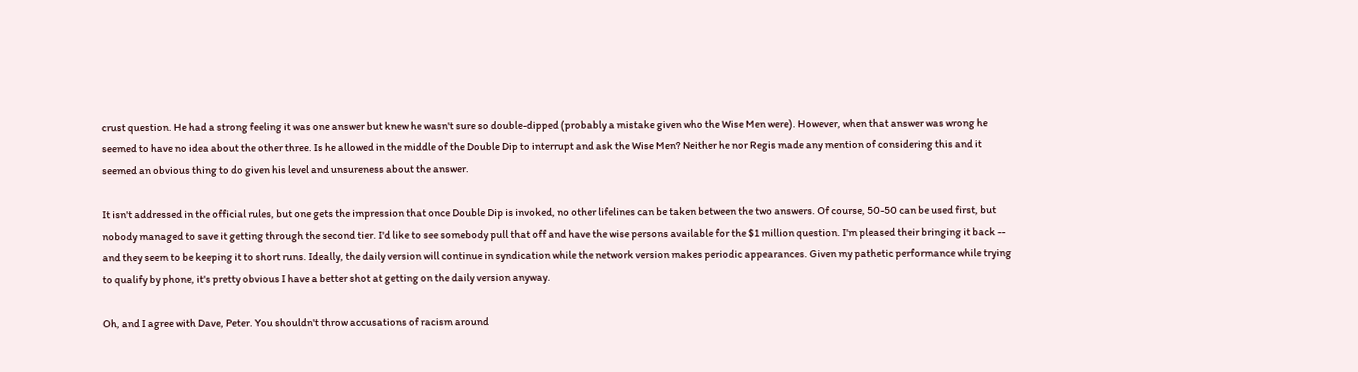crust question. He had a strong feeling it was one answer but knew he wasn't sure so double-dipped (probably a mistake given who the Wise Men were). However, when that answer was wrong he seemed to have no idea about the other three. Is he allowed in the middle of the Double Dip to interrupt and ask the Wise Men? Neither he nor Regis made any mention of considering this and it seemed an obvious thing to do given his level and unsureness about the answer.

It isn't addressed in the official rules, but one gets the impression that once Double Dip is invoked, no other lifelines can be taken between the two answers. Of course, 50-50 can be used first, but nobody managed to save it getting through the second tier. I'd like to see somebody pull that off and have the wise persons available for the $1 million question. I'm pleased their bringing it back -- and they seem to be keeping it to short runs. Ideally, the daily version will continue in syndication while the network version makes periodic appearances. Given my pathetic performance while trying to qualify by phone, it's pretty obvious I have a better shot at getting on the daily version anyway.

Oh, and I agree with Dave, Peter. You shouldn't throw accusations of racism around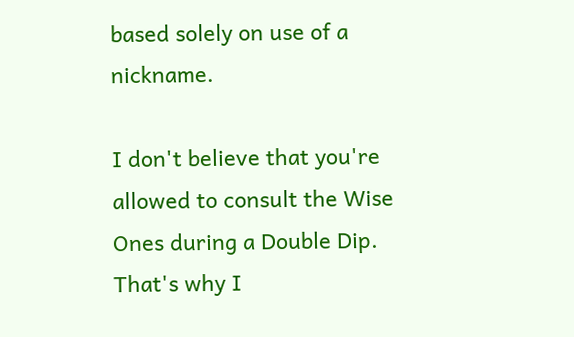based solely on use of a nickname.

I don't believe that you're allowed to consult the Wise Ones during a Double Dip. That's why I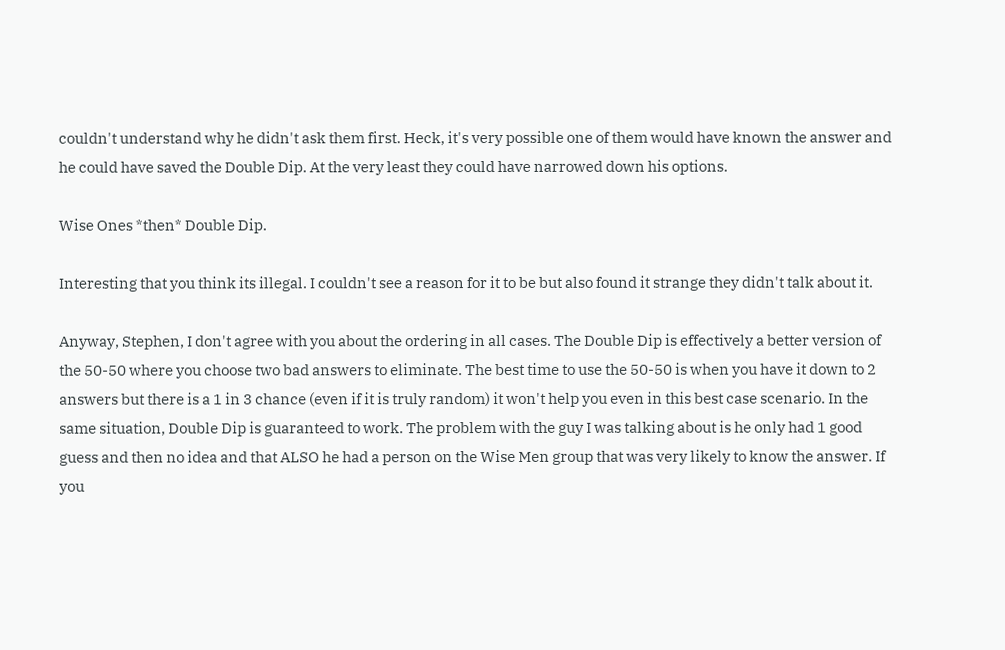couldn't understand why he didn't ask them first. Heck, it's very possible one of them would have known the answer and he could have saved the Double Dip. At the very least they could have narrowed down his options.

Wise Ones *then* Double Dip.

Interesting that you think its illegal. I couldn't see a reason for it to be but also found it strange they didn't talk about it.

Anyway, Stephen, I don't agree with you about the ordering in all cases. The Double Dip is effectively a better version of the 50-50 where you choose two bad answers to eliminate. The best time to use the 50-50 is when you have it down to 2 answers but there is a 1 in 3 chance (even if it is truly random) it won't help you even in this best case scenario. In the same situation, Double Dip is guaranteed to work. The problem with the guy I was talking about is he only had 1 good guess and then no idea and that ALSO he had a person on the Wise Men group that was very likely to know the answer. If you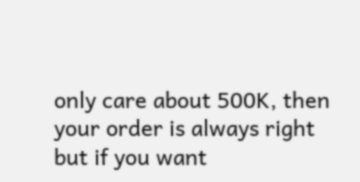only care about 500K, then your order is always right but if you want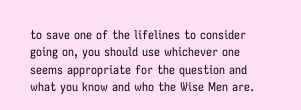to save one of the lifelines to consider going on, you should use whichever one seems appropriate for the question and what you know and who the Wise Men are.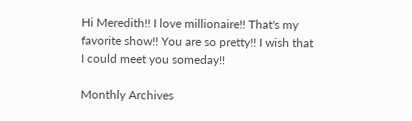Hi Meredith!! I love millionaire!! That's my favorite show!! You are so pretty!! I wish that I could meet you someday!!

Monthly Archives